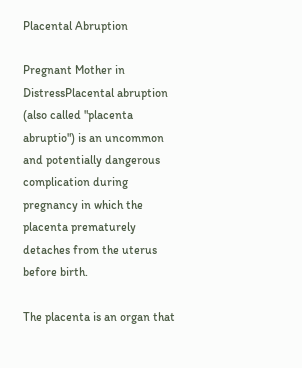Placental Abruption

Pregnant Mother in DistressPlacental abruption (also called "placenta abruptio") is an uncommon and potentially dangerous complication during pregnancy in which the placenta prematurely detaches from the uterus before birth.

The placenta is an organ that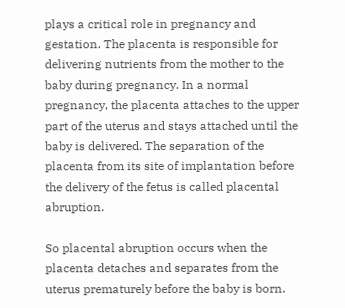plays a critical role in pregnancy and gestation. The placenta is responsible for delivering nutrients from the mother to the baby during pregnancy. In a normal pregnancy, the placenta attaches to the upper part of the uterus and stays attached until the baby is delivered. The separation of the placenta from its site of implantation before the delivery of the fetus is called placental abruption.

So placental abruption occurs when the placenta detaches and separates from the uterus prematurely before the baby is born.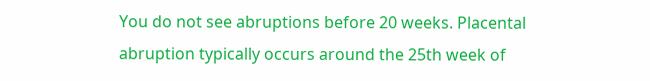You do not see abruptions before 20 weeks. Placental abruption typically occurs around the 25th week of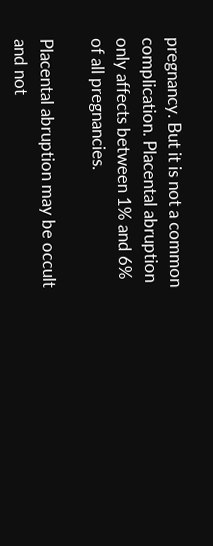pregnancy. But it is not a common complication. Placental abruption only affects between 1% and 6% of all pregnancies.

Placental abruption may be occult and not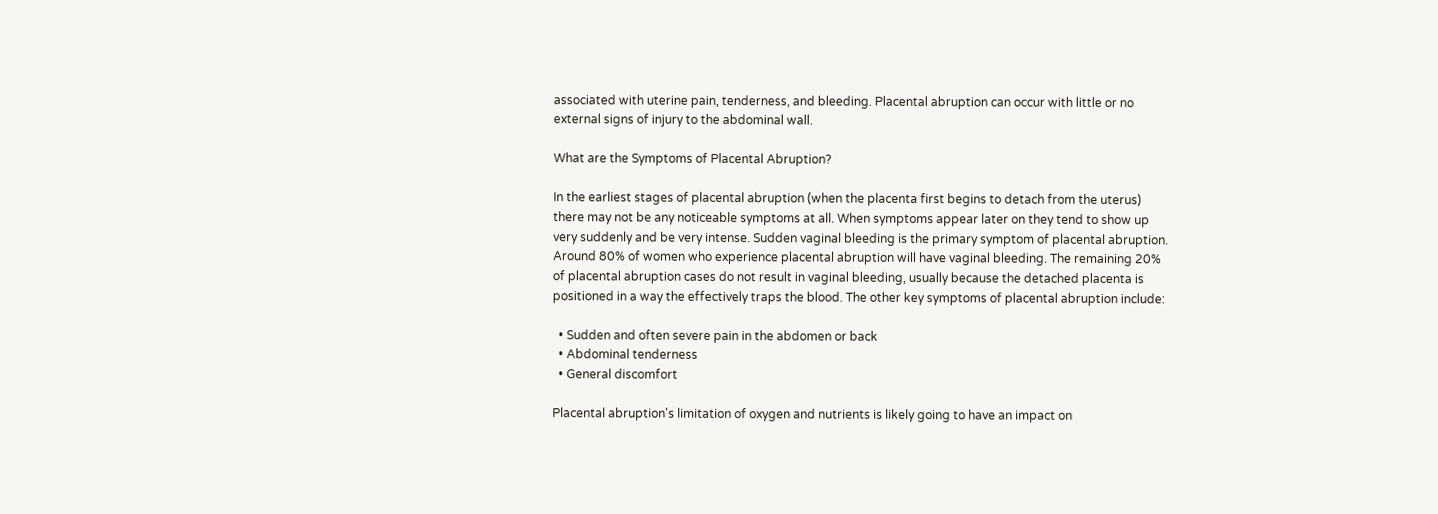associated with uterine pain, tenderness, and bleeding. Placental abruption can occur with little or no external signs of injury to the abdominal wall.

What are the Symptoms of Placental Abruption?

In the earliest stages of placental abruption (when the placenta first begins to detach from the uterus) there may not be any noticeable symptoms at all. When symptoms appear later on they tend to show up very suddenly and be very intense. Sudden vaginal bleeding is the primary symptom of placental abruption. Around 80% of women who experience placental abruption will have vaginal bleeding. The remaining 20% of placental abruption cases do not result in vaginal bleeding, usually because the detached placenta is positioned in a way the effectively traps the blood. The other key symptoms of placental abruption include:

  • Sudden and often severe pain in the abdomen or back
  • Abdominal tenderness
  • General discomfort

Placental abruption's limitation of oxygen and nutrients is likely going to have an impact on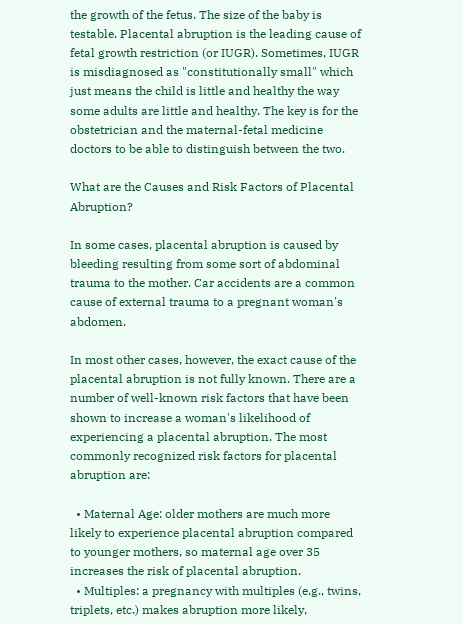the growth of the fetus. The size of the baby is testable. Placental abruption is the leading cause of fetal growth restriction (or IUGR). Sometimes, IUGR is misdiagnosed as "constitutionally small" which just means the child is little and healthy the way some adults are little and healthy. The key is for the obstetrician and the maternal-fetal medicine doctors to be able to distinguish between the two.

What are the Causes and Risk Factors of Placental Abruption?

In some cases, placental abruption is caused by bleeding resulting from some sort of abdominal trauma to the mother. Car accidents are a common cause of external trauma to a pregnant woman's abdomen.

In most other cases, however, the exact cause of the placental abruption is not fully known. There are a number of well-known risk factors that have been shown to increase a woman's likelihood of experiencing a placental abruption. The most commonly recognized risk factors for placental abruption are:

  • Maternal Age: older mothers are much more likely to experience placental abruption compared to younger mothers, so maternal age over 35 increases the risk of placental abruption.
  • Multiples: a pregnancy with multiples (e.g., twins, triplets, etc.) makes abruption more likely,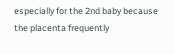especially for the 2nd baby because the placenta frequently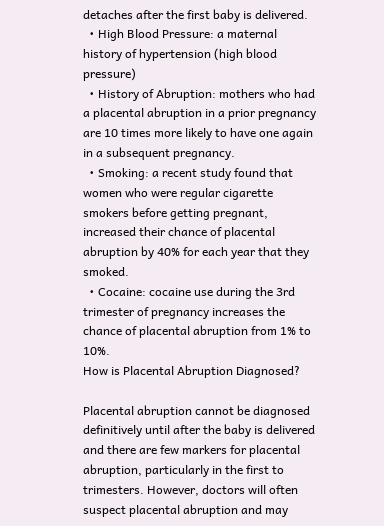detaches after the first baby is delivered.
  • High Blood Pressure: a maternal history of hypertension (high blood pressure)
  • History of Abruption: mothers who had a placental abruption in a prior pregnancy are 10 times more likely to have one again in a subsequent pregnancy.
  • Smoking: a recent study found that women who were regular cigarette smokers before getting pregnant, increased their chance of placental abruption by 40% for each year that they smoked.
  • Cocaine: cocaine use during the 3rd trimester of pregnancy increases the chance of placental abruption from 1% to 10%.
How is Placental Abruption Diagnosed?

Placental abruption cannot be diagnosed definitively until after the baby is delivered and there are few markers for placental abruption, particularly in the first to trimesters. However, doctors will often suspect placental abruption and may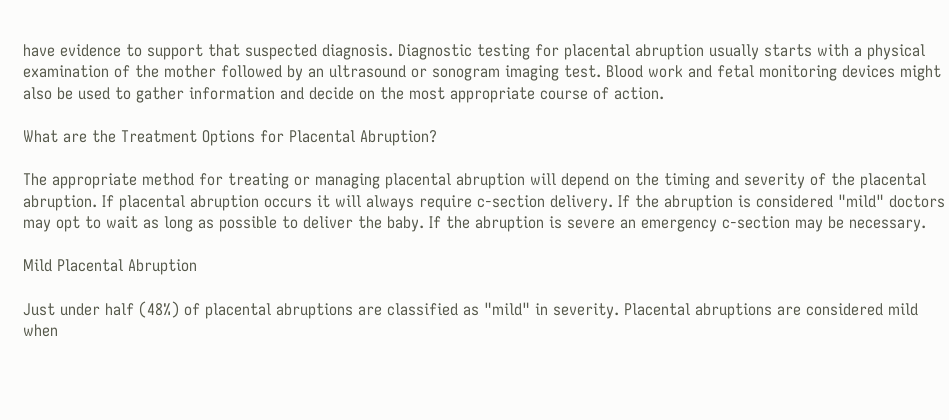have evidence to support that suspected diagnosis. Diagnostic testing for placental abruption usually starts with a physical examination of the mother followed by an ultrasound or sonogram imaging test. Blood work and fetal monitoring devices might also be used to gather information and decide on the most appropriate course of action.

What are the Treatment Options for Placental Abruption?

The appropriate method for treating or managing placental abruption will depend on the timing and severity of the placental abruption. If placental abruption occurs it will always require c-section delivery. If the abruption is considered "mild" doctors may opt to wait as long as possible to deliver the baby. If the abruption is severe an emergency c-section may be necessary.

Mild Placental Abruption

Just under half (48%) of placental abruptions are classified as "mild" in severity. Placental abruptions are considered mild when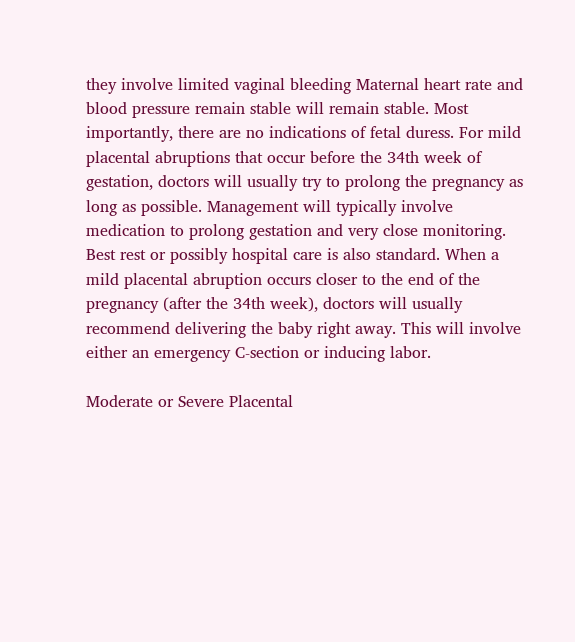they involve limited vaginal bleeding Maternal heart rate and blood pressure remain stable will remain stable. Most importantly, there are no indications of fetal duress. For mild placental abruptions that occur before the 34th week of gestation, doctors will usually try to prolong the pregnancy as long as possible. Management will typically involve medication to prolong gestation and very close monitoring. Best rest or possibly hospital care is also standard. When a mild placental abruption occurs closer to the end of the pregnancy (after the 34th week), doctors will usually recommend delivering the baby right away. This will involve either an emergency C-section or inducing labor.

Moderate or Severe Placental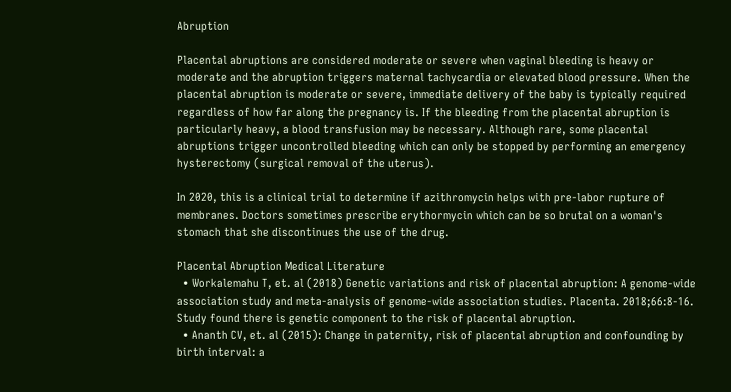Abruption

Placental abruptions are considered moderate or severe when vaginal bleeding is heavy or moderate and the abruption triggers maternal tachycardia or elevated blood pressure. When the placental abruption is moderate or severe, immediate delivery of the baby is typically required regardless of how far along the pregnancy is. If the bleeding from the placental abruption is particularly heavy, a blood transfusion may be necessary. Although rare, some placental abruptions trigger uncontrolled bleeding which can only be stopped by performing an emergency hysterectomy (surgical removal of the uterus).

In 2020, this is a clinical trial to determine if azithromycin helps with pre-labor rupture of membranes. Doctors sometimes prescribe erythormycin which can be so brutal on a woman's stomach that she discontinues the use of the drug.

Placental Abruption Medical Literature
  • Workalemahu T, et. al (2018) Genetic variations and risk of placental abruption: A genome-wide association study and meta-analysis of genome-wide association studies. Placenta. 2018;66:8-16. Study found there is genetic component to the risk of placental abruption.
  • Ananth CV, et. al (2015): Change in paternity, risk of placental abruption and confounding by birth interval: a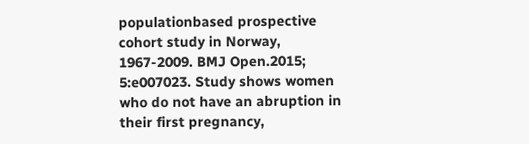populationbased prospective cohort study in Norway, 1967-2009. BMJ Open.2015; 5:e007023. Study shows women who do not have an abruption in their first pregnancy,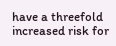have a threefold increased risk for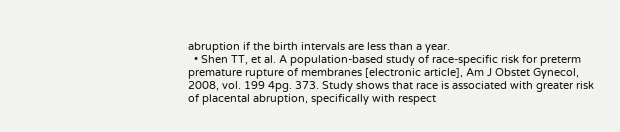abruption if the birth intervals are less than a year.
  • Shen TT, et al. A population-based study of race-specific risk for preterm premature rupture of membranes [electronic article], Am J Obstet Gynecol, 2008, vol. 199 4pg. 373. Study shows that race is associated with greater risk of placental abruption, specifically with respect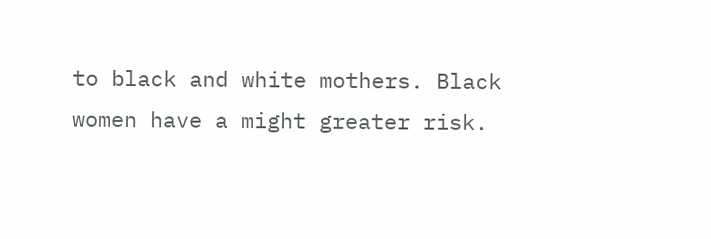to black and white mothers. Black women have a might greater risk.